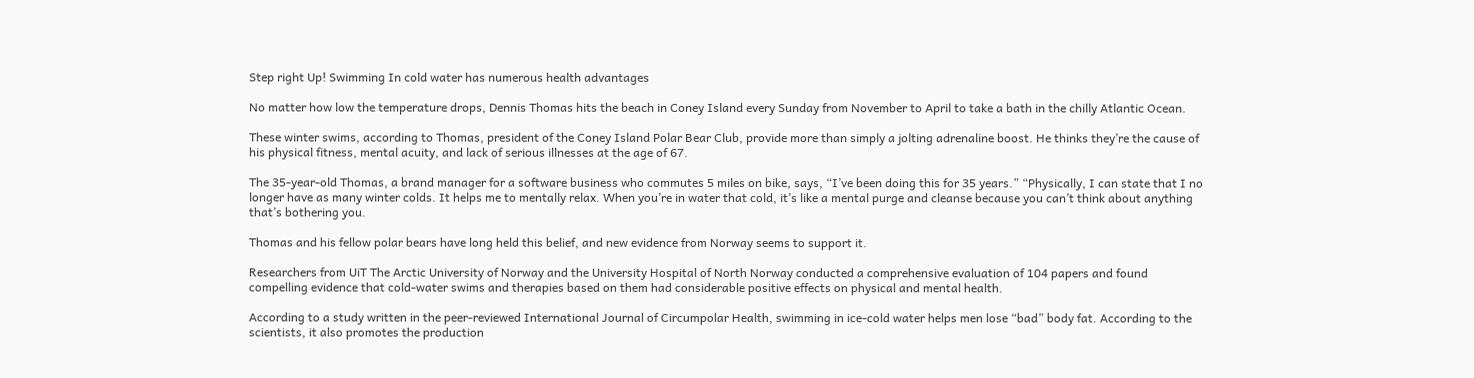Step right Up! Swimming In cold water has numerous health advantages

No matter how low the temperature drops, Dennis Thomas hits the beach in Coney Island every Sunday from November to April to take a bath in the chilly Atlantic Ocean.

These winter swims, according to Thomas, president of the Coney Island Polar Bear Club, provide more than simply a jolting adrenaline boost. He thinks they’re the cause of his physical fitness, mental acuity, and lack of serious illnesses at the age of 67.

The 35-year-old Thomas, a brand manager for a software business who commutes 5 miles on bike, says, “I’ve been doing this for 35 years.” “Physically, I can state that I no longer have as many winter colds. It helps me to mentally relax. When you’re in water that cold, it’s like a mental purge and cleanse because you can’t think about anything that’s bothering you.

Thomas and his fellow polar bears have long held this belief, and new evidence from Norway seems to support it.

Researchers from UiT The Arctic University of Norway and the University Hospital of North Norway conducted a comprehensive evaluation of 104 papers and found compelling evidence that cold-water swims and therapies based on them had considerable positive effects on physical and mental health.

According to a study written in the peer-reviewed International Journal of Circumpolar Health, swimming in ice-cold water helps men lose “bad” body fat. According to the scientists, it also promotes the production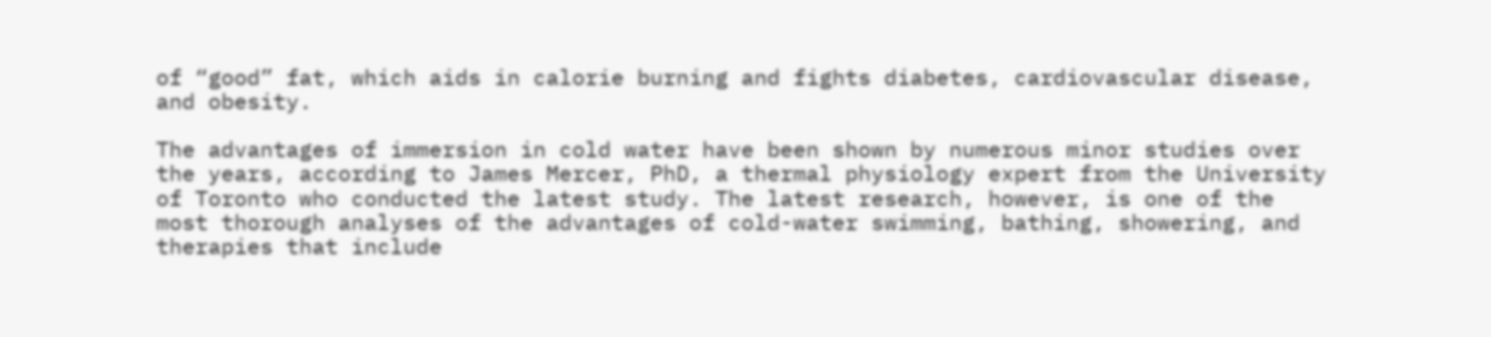of “good” fat, which aids in calorie burning and fights diabetes, cardiovascular disease, and obesity.

The advantages of immersion in cold water have been shown by numerous minor studies over the years, according to James Mercer, PhD, a thermal physiology expert from the University of Toronto who conducted the latest study. The latest research, however, is one of the most thorough analyses of the advantages of cold-water swimming, bathing, showering, and therapies that include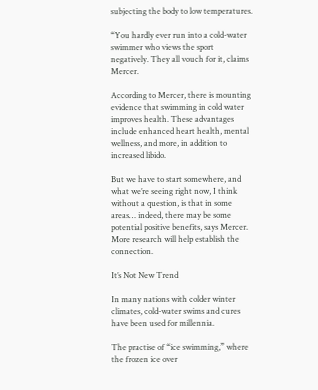subjecting the body to low temperatures.

“You hardly ever run into a cold-water swimmer who views the sport negatively. They all vouch for it, claims Mercer.

According to Mercer, there is mounting evidence that swimming in cold water improves health. These advantages include enhanced heart health, mental wellness, and more, in addition to increased libido.

But we have to start somewhere, and what we’re seeing right now, I think without a question, is that in some areas… indeed, there may be some potential positive benefits, says Mercer. More research will help establish the connection.

It’s Not New Trend

In many nations with colder winter climates, cold-water swims and cures have been used for millennia.

The practise of “ice swimming,” where the frozen ice over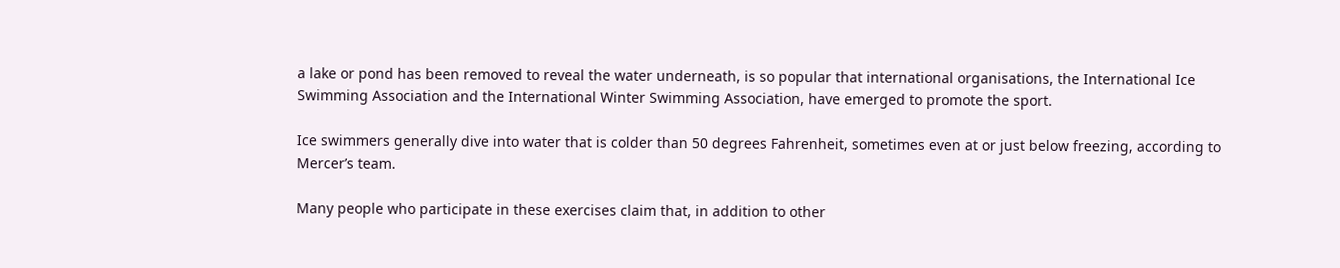a lake or pond has been removed to reveal the water underneath, is so popular that international organisations, the International Ice Swimming Association and the International Winter Swimming Association, have emerged to promote the sport.

Ice swimmers generally dive into water that is colder than 50 degrees Fahrenheit, sometimes even at or just below freezing, according to Mercer’s team.

Many people who participate in these exercises claim that, in addition to other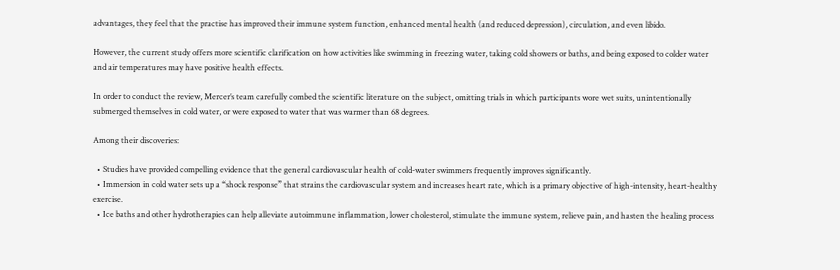advantages, they feel that the practise has improved their immune system function, enhanced mental health (and reduced depression), circulation, and even libido.

However, the current study offers more scientific clarification on how activities like swimming in freezing water, taking cold showers or baths, and being exposed to colder water and air temperatures may have positive health effects.

In order to conduct the review, Mercer’s team carefully combed the scientific literature on the subject, omitting trials in which participants wore wet suits, unintentionally submerged themselves in cold water, or were exposed to water that was warmer than 68 degrees.

Among their discoveries:

  • Studies have provided compelling evidence that the general cardiovascular health of cold-water swimmers frequently improves significantly.
  • Immersion in cold water sets up a “shock response” that strains the cardiovascular system and increases heart rate, which is a primary objective of high-intensity, heart-healthy exercise.
  • Ice baths and other hydrotherapies can help alleviate autoimmune inflammation, lower cholesterol, stimulate the immune system, relieve pain, and hasten the healing process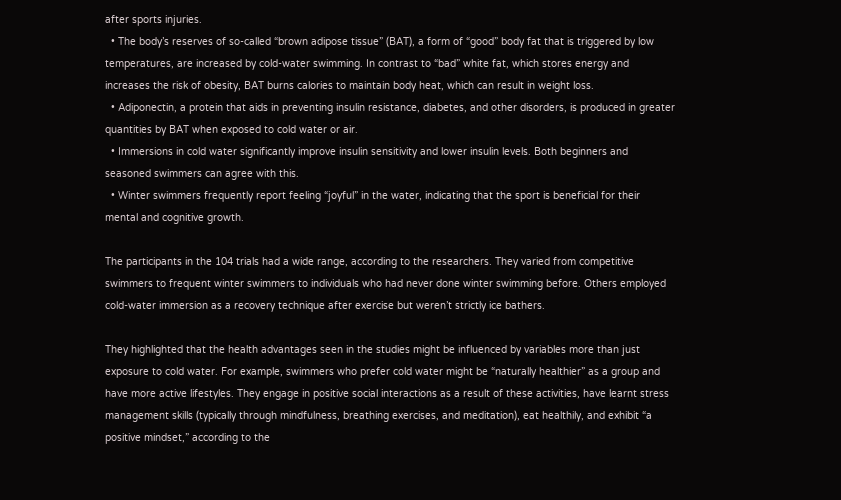after sports injuries.
  • The body’s reserves of so-called “brown adipose tissue” (BAT), a form of “good” body fat that is triggered by low temperatures, are increased by cold-water swimming. In contrast to “bad” white fat, which stores energy and increases the risk of obesity, BAT burns calories to maintain body heat, which can result in weight loss.
  • Adiponectin, a protein that aids in preventing insulin resistance, diabetes, and other disorders, is produced in greater quantities by BAT when exposed to cold water or air.
  • Immersions in cold water significantly improve insulin sensitivity and lower insulin levels. Both beginners and seasoned swimmers can agree with this.
  • Winter swimmers frequently report feeling “joyful” in the water, indicating that the sport is beneficial for their mental and cognitive growth.

The participants in the 104 trials had a wide range, according to the researchers. They varied from competitive swimmers to frequent winter swimmers to individuals who had never done winter swimming before. Others employed cold-water immersion as a recovery technique after exercise but weren’t strictly ice bathers.

They highlighted that the health advantages seen in the studies might be influenced by variables more than just exposure to cold water. For example, swimmers who prefer cold water might be “naturally healthier” as a group and have more active lifestyles. They engage in positive social interactions as a result of these activities, have learnt stress management skills (typically through mindfulness, breathing exercises, and meditation), eat healthily, and exhibit “a positive mindset,” according to the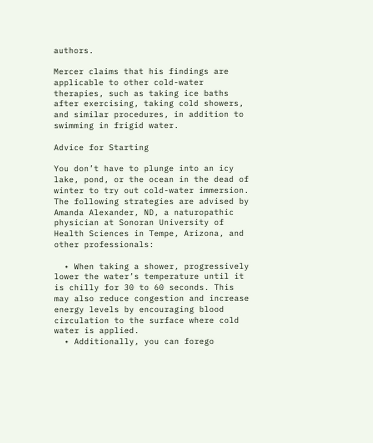authors.

Mercer claims that his findings are applicable to other cold-water therapies, such as taking ice baths after exercising, taking cold showers, and similar procedures, in addition to swimming in frigid water.

Advice for Starting

You don’t have to plunge into an icy lake, pond, or the ocean in the dead of winter to try out cold-water immersion. The following strategies are advised by Amanda Alexander, ND, a naturopathic physician at Sonoran University of Health Sciences in Tempe, Arizona, and other professionals:

  • When taking a shower, progressively lower the water’s temperature until it is chilly for 30 to 60 seconds. This may also reduce congestion and increase energy levels by encouraging blood circulation to the surface where cold water is applied.
  • Additionally, you can forego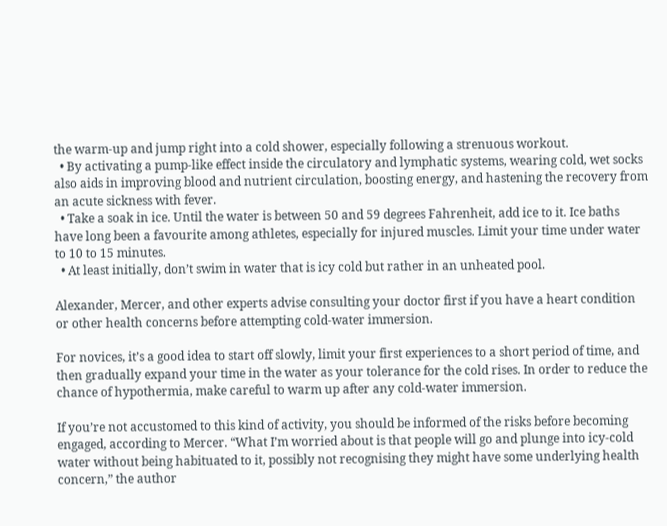the warm-up and jump right into a cold shower, especially following a strenuous workout.
  • By activating a pump-like effect inside the circulatory and lymphatic systems, wearing cold, wet socks also aids in improving blood and nutrient circulation, boosting energy, and hastening the recovery from an acute sickness with fever.
  • Take a soak in ice. Until the water is between 50 and 59 degrees Fahrenheit, add ice to it. Ice baths have long been a favourite among athletes, especially for injured muscles. Limit your time under water to 10 to 15 minutes.
  • At least initially, don’t swim in water that is icy cold but rather in an unheated pool.

Alexander, Mercer, and other experts advise consulting your doctor first if you have a heart condition or other health concerns before attempting cold-water immersion.

For novices, it’s a good idea to start off slowly, limit your first experiences to a short period of time, and then gradually expand your time in the water as your tolerance for the cold rises. In order to reduce the chance of hypothermia, make careful to warm up after any cold-water immersion.

If you’re not accustomed to this kind of activity, you should be informed of the risks before becoming engaged, according to Mercer. “What I’m worried about is that people will go and plunge into icy-cold water without being habituated to it, possibly not recognising they might have some underlying health concern,” the author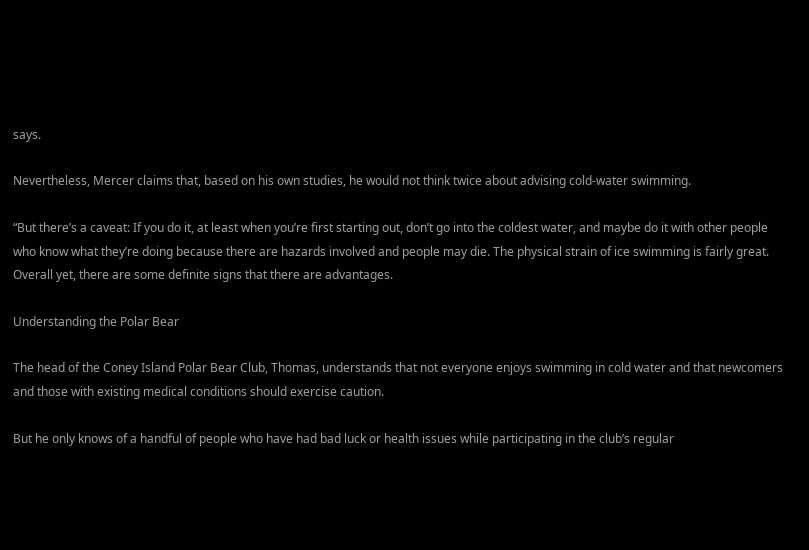says.

Nevertheless, Mercer claims that, based on his own studies, he would not think twice about advising cold-water swimming.

“But there’s a caveat: If you do it, at least when you’re first starting out, don’t go into the coldest water, and maybe do it with other people who know what they’re doing because there are hazards involved and people may die. The physical strain of ice swimming is fairly great. Overall yet, there are some definite signs that there are advantages.

Understanding the Polar Bear

The head of the Coney Island Polar Bear Club, Thomas, understands that not everyone enjoys swimming in cold water and that newcomers and those with existing medical conditions should exercise caution.

But he only knows of a handful of people who have had bad luck or health issues while participating in the club’s regular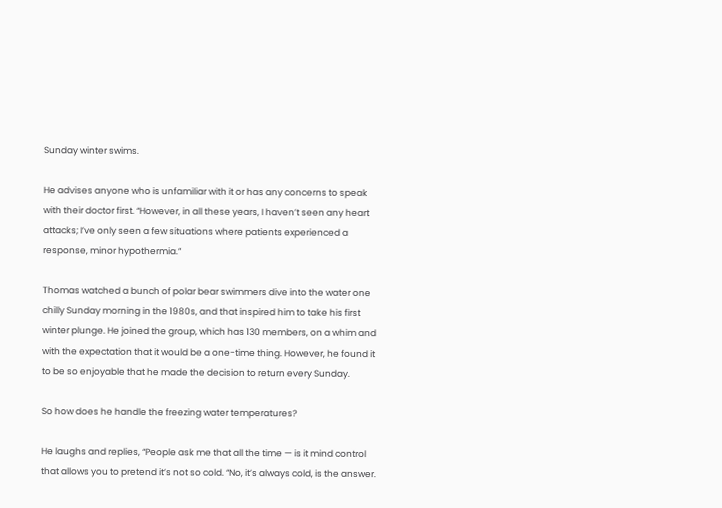Sunday winter swims.

He advises anyone who is unfamiliar with it or has any concerns to speak with their doctor first. “However, in all these years, I haven’t seen any heart attacks; I’ve only seen a few situations where patients experienced a response, minor hypothermia.”

Thomas watched a bunch of polar bear swimmers dive into the water one chilly Sunday morning in the 1980s, and that inspired him to take his first winter plunge. He joined the group, which has 130 members, on a whim and with the expectation that it would be a one-time thing. However, he found it to be so enjoyable that he made the decision to return every Sunday.

So how does he handle the freezing water temperatures?

He laughs and replies, “People ask me that all the time — is it mind control that allows you to pretend it’s not so cold. “No, it’s always cold, is the answer.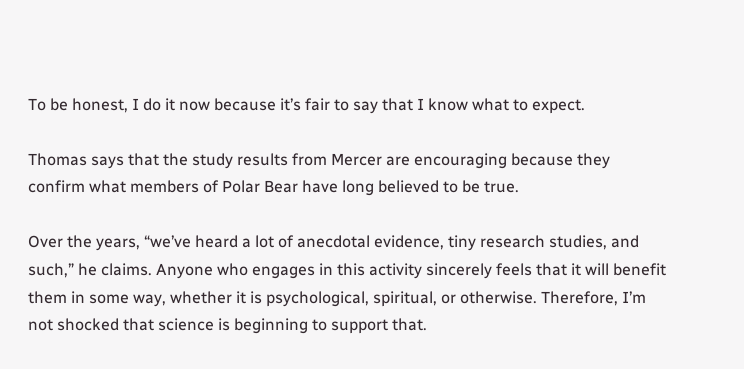To be honest, I do it now because it’s fair to say that I know what to expect.

Thomas says that the study results from Mercer are encouraging because they confirm what members of Polar Bear have long believed to be true.

Over the years, “we’ve heard a lot of anecdotal evidence, tiny research studies, and such,” he claims. Anyone who engages in this activity sincerely feels that it will benefit them in some way, whether it is psychological, spiritual, or otherwise. Therefore, I’m not shocked that science is beginning to support that.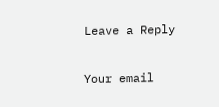Leave a Reply

Your email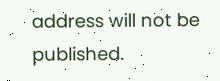address will not be published.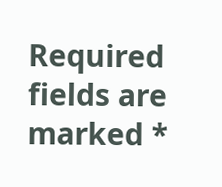Required fields are marked *